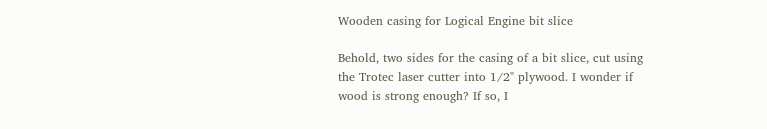Wooden casing for Logical Engine bit slice

Behold, two sides for the casing of a bit slice, cut using the Trotec laser cutter into 1/2" plywood. I wonder if wood is strong enough? If so, I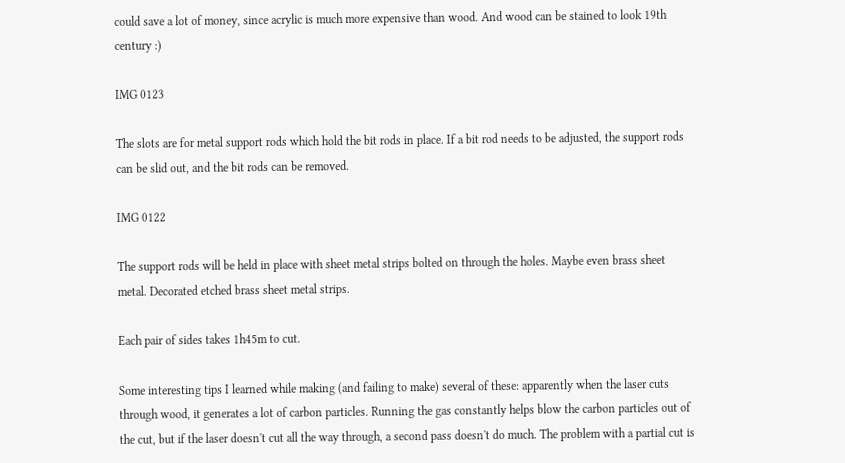could save a lot of money, since acrylic is much more expensive than wood. And wood can be stained to look 19th century :)

IMG 0123

The slots are for metal support rods which hold the bit rods in place. If a bit rod needs to be adjusted, the support rods can be slid out, and the bit rods can be removed.

IMG 0122

The support rods will be held in place with sheet metal strips bolted on through the holes. Maybe even brass sheet metal. Decorated etched brass sheet metal strips.

Each pair of sides takes 1h45m to cut.

Some interesting tips I learned while making (and failing to make) several of these: apparently when the laser cuts through wood, it generates a lot of carbon particles. Running the gas constantly helps blow the carbon particles out of the cut, but if the laser doesn't cut all the way through, a second pass doesn't do much. The problem with a partial cut is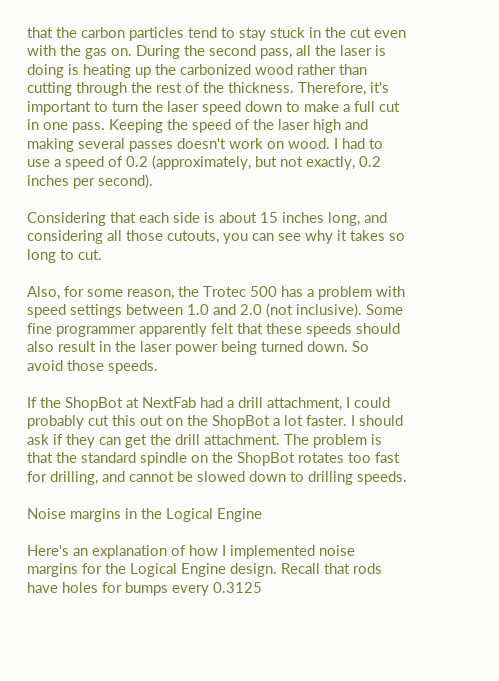that the carbon particles tend to stay stuck in the cut even with the gas on. During the second pass, all the laser is doing is heating up the carbonized wood rather than cutting through the rest of the thickness. Therefore, it's important to turn the laser speed down to make a full cut in one pass. Keeping the speed of the laser high and making several passes doesn't work on wood. I had to use a speed of 0.2 (approximately, but not exactly, 0.2 inches per second).

Considering that each side is about 15 inches long, and considering all those cutouts, you can see why it takes so long to cut.

Also, for some reason, the Trotec 500 has a problem with speed settings between 1.0 and 2.0 (not inclusive). Some fine programmer apparently felt that these speeds should also result in the laser power being turned down. So avoid those speeds.

If the ShopBot at NextFab had a drill attachment, I could probably cut this out on the ShopBot a lot faster. I should ask if they can get the drill attachment. The problem is that the standard spindle on the ShopBot rotates too fast for drilling, and cannot be slowed down to drilling speeds.

Noise margins in the Logical Engine

Here's an explanation of how I implemented noise margins for the Logical Engine design. Recall that rods have holes for bumps every 0.3125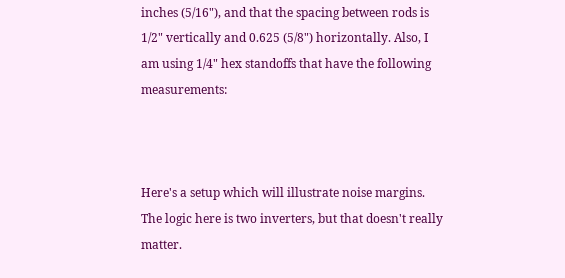inches (5/16"), and that the spacing between rods is 1/2" vertically and 0.625 (5/8") horizontally. Also, I am using 1/4" hex standoffs that have the following measurements:



Here's a setup which will illustrate noise margins. The logic here is two inverters, but that doesn't really matter.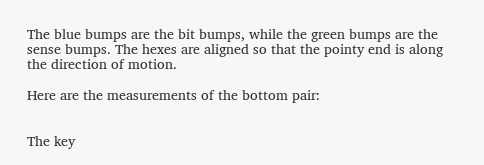The blue bumps are the bit bumps, while the green bumps are the sense bumps. The hexes are aligned so that the pointy end is along the direction of motion.

Here are the measurements of the bottom pair:


The key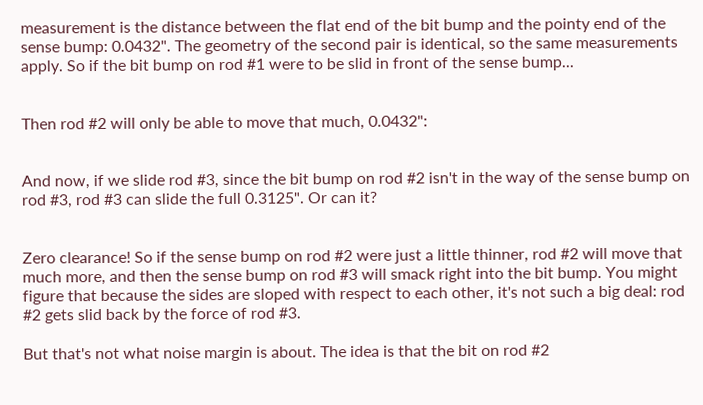measurement is the distance between the flat end of the bit bump and the pointy end of the sense bump: 0.0432". The geometry of the second pair is identical, so the same measurements apply. So if the bit bump on rod #1 were to be slid in front of the sense bump...


Then rod #2 will only be able to move that much, 0.0432":


And now, if we slide rod #3, since the bit bump on rod #2 isn't in the way of the sense bump on rod #3, rod #3 can slide the full 0.3125". Or can it?


Zero clearance! So if the sense bump on rod #2 were just a little thinner, rod #2 will move that much more, and then the sense bump on rod #3 will smack right into the bit bump. You might figure that because the sides are sloped with respect to each other, it's not such a big deal: rod #2 gets slid back by the force of rod #3.

But that's not what noise margin is about. The idea is that the bit on rod #2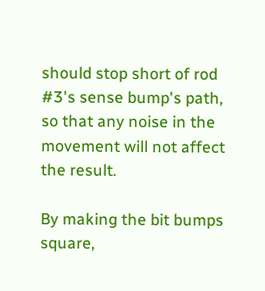should stop short of rod #3's sense bump's path, so that any noise in the movement will not affect the result.

By making the bit bumps square,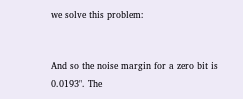we solve this problem:


And so the noise margin for a zero bit is 0.0193". The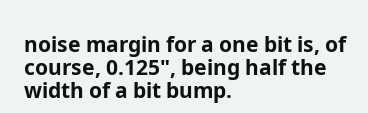noise margin for a one bit is, of course, 0.125", being half the width of a bit bump.